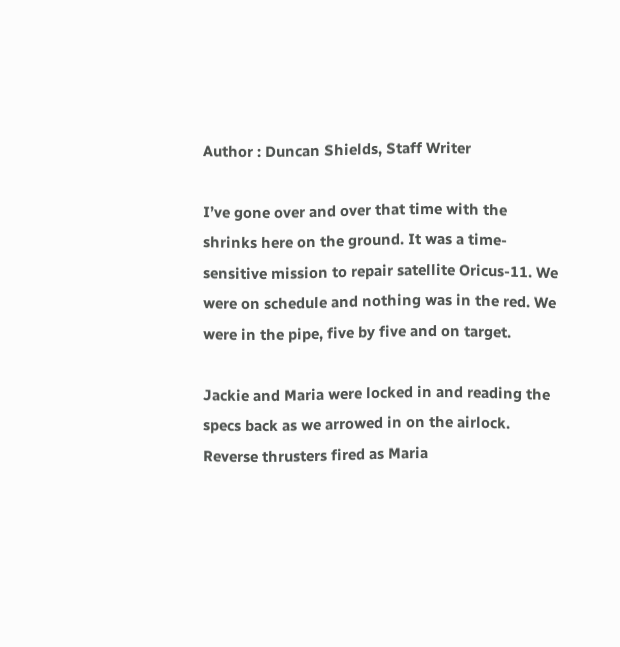Author : Duncan Shields, Staff Writer

I’ve gone over and over that time with the shrinks here on the ground. It was a time-sensitive mission to repair satellite Oricus-11. We were on schedule and nothing was in the red. We were in the pipe, five by five and on target.

Jackie and Maria were locked in and reading the specs back as we arrowed in on the airlock. Reverse thrusters fired as Maria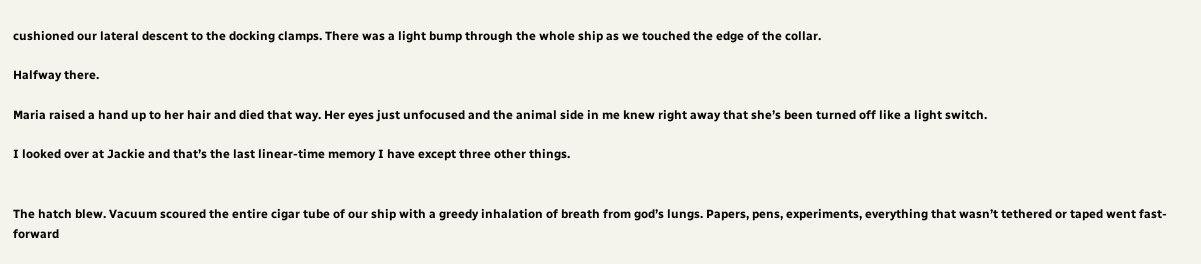cushioned our lateral descent to the docking clamps. There was a light bump through the whole ship as we touched the edge of the collar.

Halfway there.

Maria raised a hand up to her hair and died that way. Her eyes just unfocused and the animal side in me knew right away that she’s been turned off like a light switch.

I looked over at Jackie and that’s the last linear-time memory I have except three other things.


The hatch blew. Vacuum scoured the entire cigar tube of our ship with a greedy inhalation of breath from god’s lungs. Papers, pens, experiments, everything that wasn’t tethered or taped went fast-forward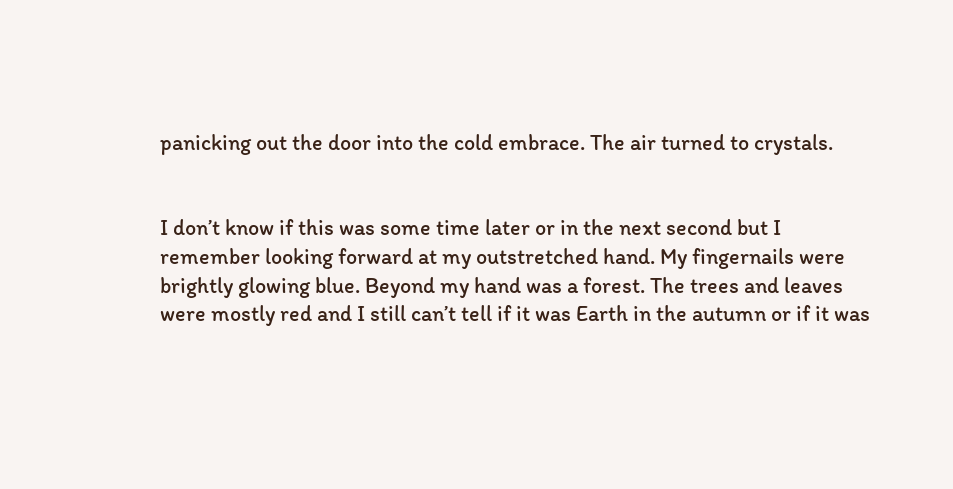panicking out the door into the cold embrace. The air turned to crystals.


I don’t know if this was some time later or in the next second but I remember looking forward at my outstretched hand. My fingernails were brightly glowing blue. Beyond my hand was a forest. The trees and leaves were mostly red and I still can’t tell if it was Earth in the autumn or if it was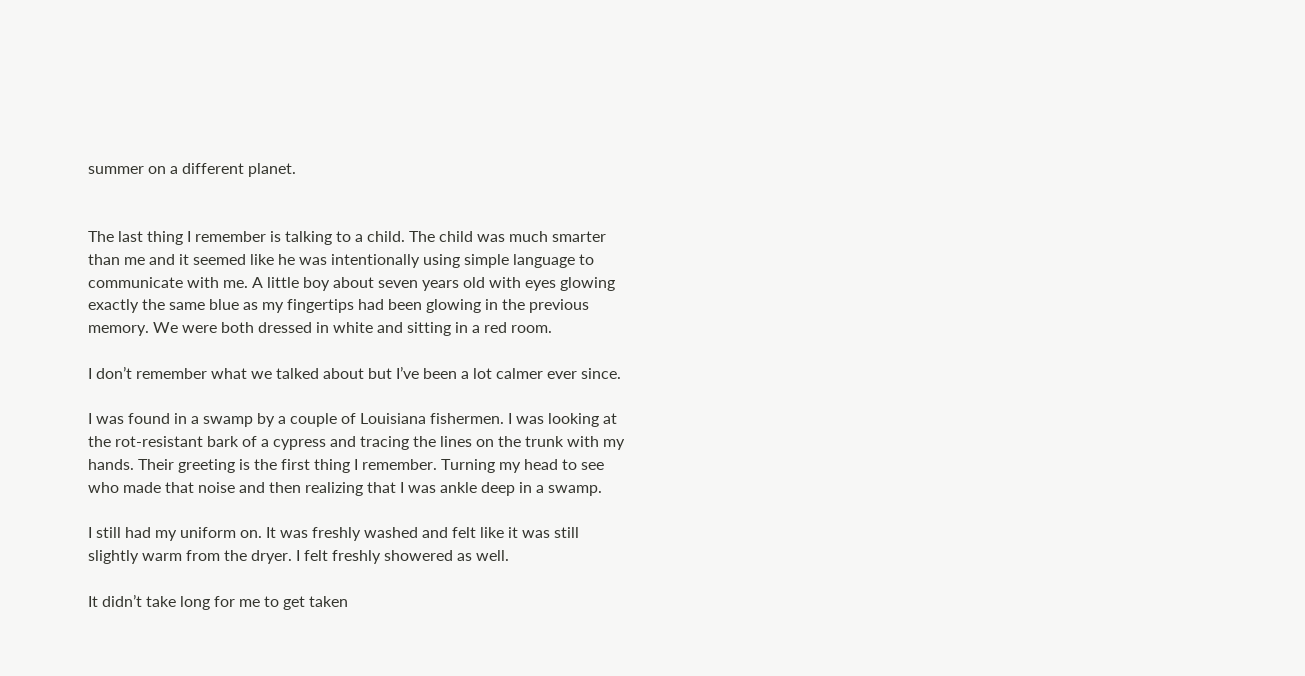summer on a different planet.


The last thing I remember is talking to a child. The child was much smarter than me and it seemed like he was intentionally using simple language to communicate with me. A little boy about seven years old with eyes glowing exactly the same blue as my fingertips had been glowing in the previous memory. We were both dressed in white and sitting in a red room.

I don’t remember what we talked about but I’ve been a lot calmer ever since.

I was found in a swamp by a couple of Louisiana fishermen. I was looking at the rot-resistant bark of a cypress and tracing the lines on the trunk with my hands. Their greeting is the first thing I remember. Turning my head to see who made that noise and then realizing that I was ankle deep in a swamp.

I still had my uniform on. It was freshly washed and felt like it was still slightly warm from the dryer. I felt freshly showered as well.

It didn’t take long for me to get taken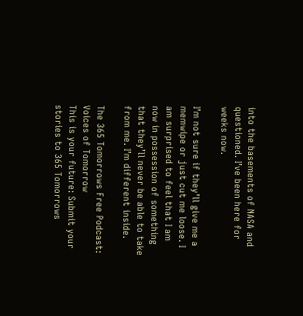into the basements of NASA and questioned. I’ve been here for weeks now.

I’m not sure if they’ll give me a memwipe or just cut me loose. I am surprised to feel that I am now in possession of something that they’ll never be able to take from me. I’m different inside.

The 365 Tomorrows Free Podcast: Voices of Tomorrow
This is your future: Submit your stories to 365 Tomorrows